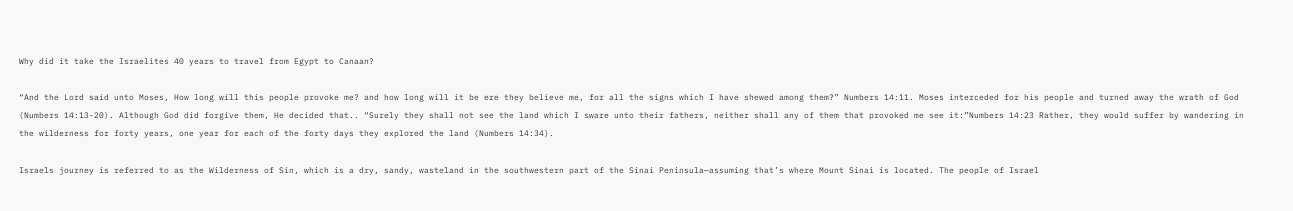Why did it take the Israelites 40 years to travel from Egypt to Canaan?

“And the Lord said unto Moses, How long will this people provoke me? and how long will it be ere they believe me, for all the signs which I have shewed among them?” Numbers 14:11. Moses interceded for his people and turned away the wrath of God (Numbers 14:13-20). Although God did forgive them, He decided that.. “Surely they shall not see the land which I sware unto their fathers, neither shall any of them that provoked me see it:”Numbers 14:23 Rather, they would suffer by wandering in the wilderness for forty years, one year for each of the forty days they explored the land (Numbers 14:34).

Israels journey is referred to as the Wilderness of Sin, which is a dry, sandy, wasteland in the southwestern part of the Sinai Peninsula—assuming that’s where Mount Sinai is located. The people of Israel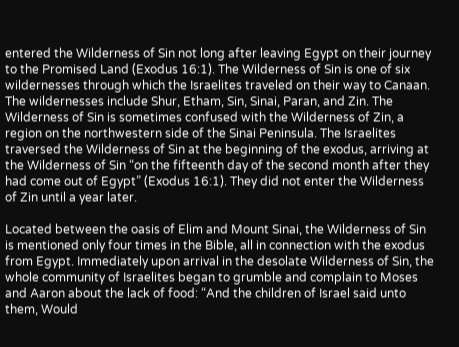entered the Wilderness of Sin not long after leaving Egypt on their journey to the Promised Land (Exodus 16:1). The Wilderness of Sin is one of six wildernesses through which the Israelites traveled on their way to Canaan. The wildernesses include Shur, Etham, Sin, Sinai, Paran, and Zin. The Wilderness of Sin is sometimes confused with the Wilderness of Zin, a region on the northwestern side of the Sinai Peninsula. The Israelites traversed the Wilderness of Sin at the beginning of the exodus, arriving at the Wilderness of Sin “on the fifteenth day of the second month after they had come out of Egypt” (Exodus 16:1). They did not enter the Wilderness of Zin until a year later.

Located between the oasis of Elim and Mount Sinai, the Wilderness of Sin is mentioned only four times in the Bible, all in connection with the exodus from Egypt. Immediately upon arrival in the desolate Wilderness of Sin, the whole community of Israelites began to grumble and complain to Moses and Aaron about the lack of food: “And the children of Israel said unto them, Would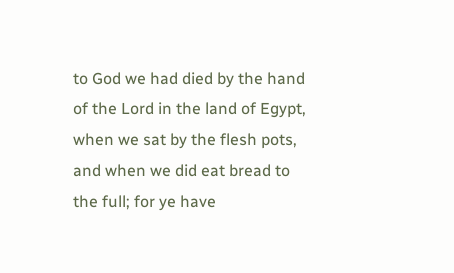to God we had died by the hand of the Lord in the land of Egypt, when we sat by the flesh pots, and when we did eat bread to the full; for ye have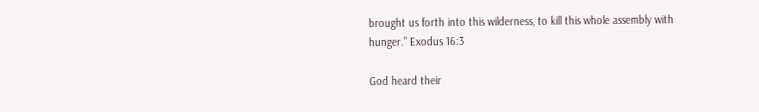brought us forth into this wilderness, to kill this whole assembly with hunger.” Exodus 16:3

God heard their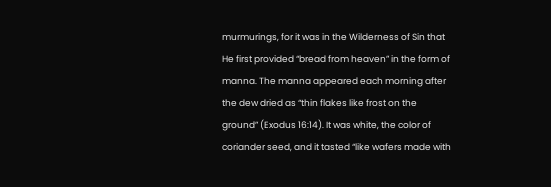murmurings, for it was in the Wilderness of Sin that He first provided “bread from heaven” in the form of manna. The manna appeared each morning after the dew dried as “thin flakes like frost on the ground” (Exodus 16:14). It was white, the color of coriander seed, and it tasted “like wafers made with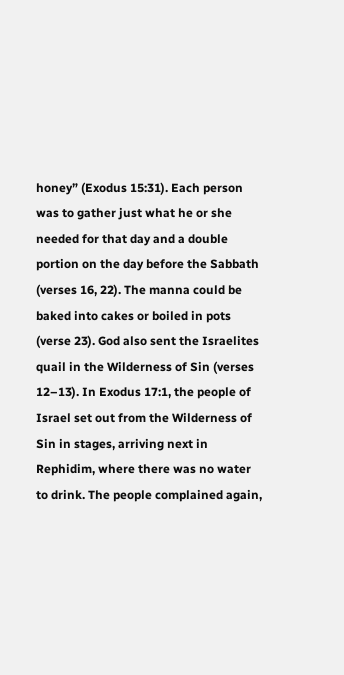honey” (Exodus 15:31). Each person was to gather just what he or she needed for that day and a double portion on the day before the Sabbath (verses 16, 22). The manna could be baked into cakes or boiled in pots (verse 23). God also sent the Israelites quail in the Wilderness of Sin (verses 12–13). In Exodus 17:1, the people of Israel set out from the Wilderness of Sin in stages, arriving next in Rephidim, where there was no water to drink. The people complained again,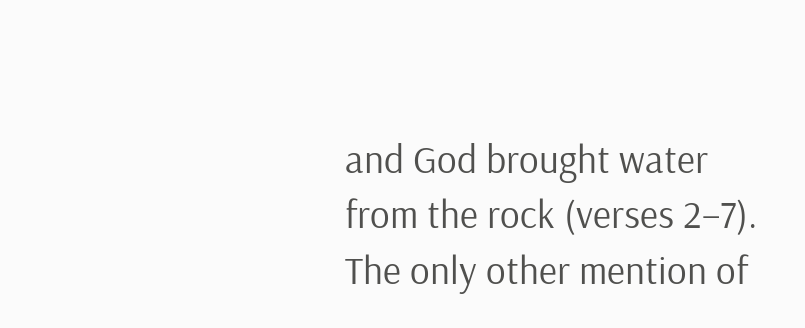and God brought water from the rock (verses 2–7). The only other mention of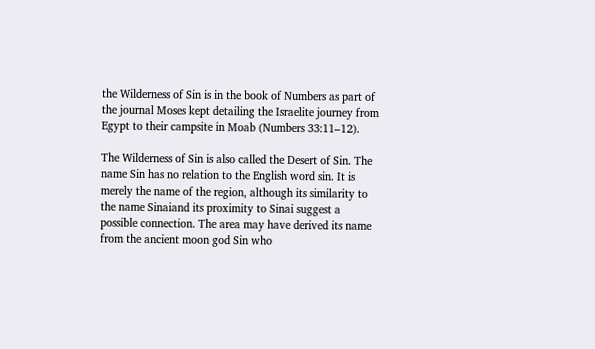the Wilderness of Sin is in the book of Numbers as part of the journal Moses kept detailing the Israelite journey from Egypt to their campsite in Moab (Numbers 33:11–12).

The Wilderness of Sin is also called the Desert of Sin. The name Sin has no relation to the English word sin. It is merely the name of the region, although its similarity to the name Sinaiand its proximity to Sinai suggest a possible connection. The area may have derived its name from the ancient moon god Sin who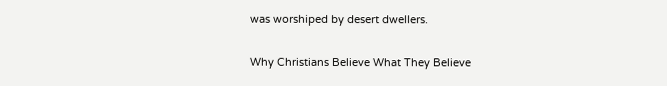was worshiped by desert dwellers.

Why Christians Believe What They Believe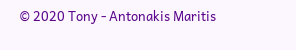© 2020 Tony - Antonakis Maritis